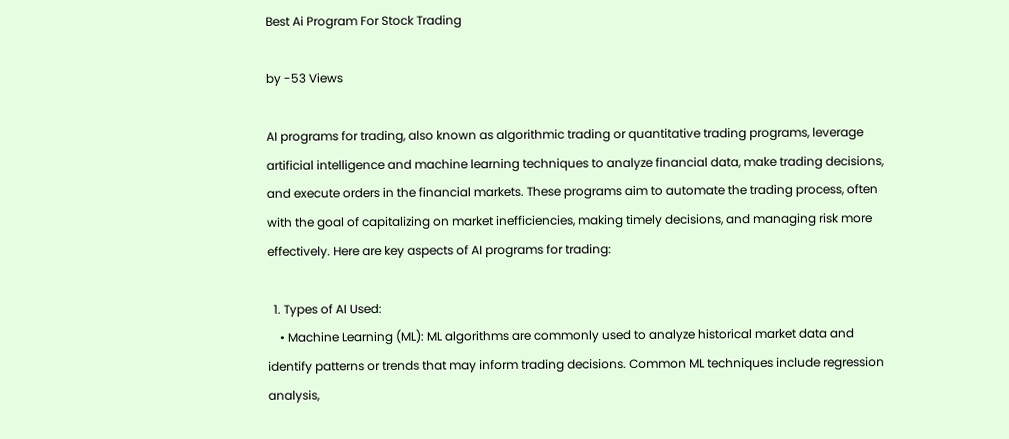Best Ai Program For Stock Trading

by -53 Views

AI programs for trading, also known as algorithmic trading or quantitative trading programs, leverage artificial intelligence and machine learning techniques to analyze financial data, make trading decisions, and execute orders in the financial markets. These programs aim to automate the trading process, often with the goal of capitalizing on market inefficiencies, making timely decisions, and managing risk more effectively. Here are key aspects of AI programs for trading:

  1. Types of AI Used:
    • Machine Learning (ML): ML algorithms are commonly used to analyze historical market data and identify patterns or trends that may inform trading decisions. Common ML techniques include regression analysis,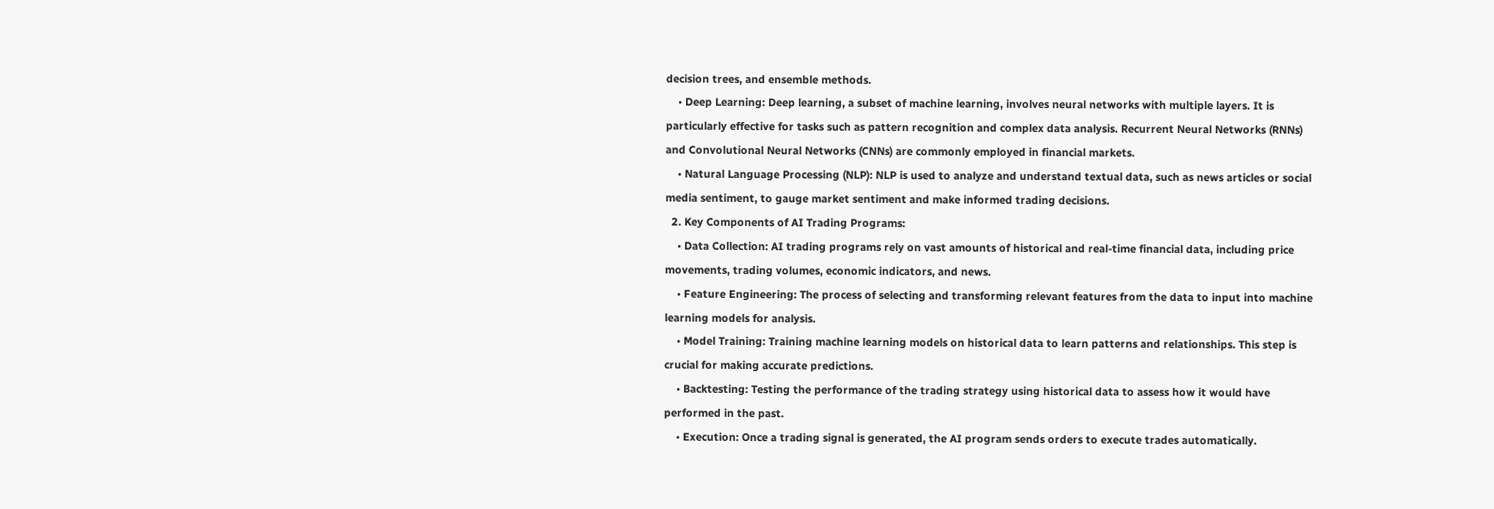decision trees, and ensemble methods.
    • Deep Learning: Deep learning, a subset of machine learning, involves neural networks with multiple layers. It is particularly effective for tasks such as pattern recognition and complex data analysis. Recurrent Neural Networks (RNNs) and Convolutional Neural Networks (CNNs) are commonly employed in financial markets.
    • Natural Language Processing (NLP): NLP is used to analyze and understand textual data, such as news articles or social media sentiment, to gauge market sentiment and make informed trading decisions.
  2. Key Components of AI Trading Programs:
    • Data Collection: AI trading programs rely on vast amounts of historical and real-time financial data, including price movements, trading volumes, economic indicators, and news.
    • Feature Engineering: The process of selecting and transforming relevant features from the data to input into machine learning models for analysis.
    • Model Training: Training machine learning models on historical data to learn patterns and relationships. This step is crucial for making accurate predictions.
    • Backtesting: Testing the performance of the trading strategy using historical data to assess how it would have performed in the past.
    • Execution: Once a trading signal is generated, the AI program sends orders to execute trades automatically.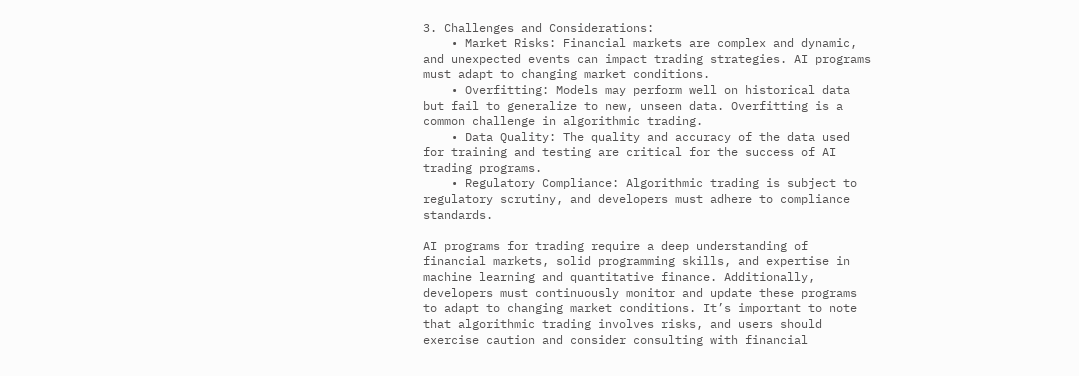3. Challenges and Considerations:
    • Market Risks: Financial markets are complex and dynamic, and unexpected events can impact trading strategies. AI programs must adapt to changing market conditions.
    • Overfitting: Models may perform well on historical data but fail to generalize to new, unseen data. Overfitting is a common challenge in algorithmic trading.
    • Data Quality: The quality and accuracy of the data used for training and testing are critical for the success of AI trading programs.
    • Regulatory Compliance: Algorithmic trading is subject to regulatory scrutiny, and developers must adhere to compliance standards.

AI programs for trading require a deep understanding of financial markets, solid programming skills, and expertise in machine learning and quantitative finance. Additionally, developers must continuously monitor and update these programs to adapt to changing market conditions. It’s important to note that algorithmic trading involves risks, and users should exercise caution and consider consulting with financial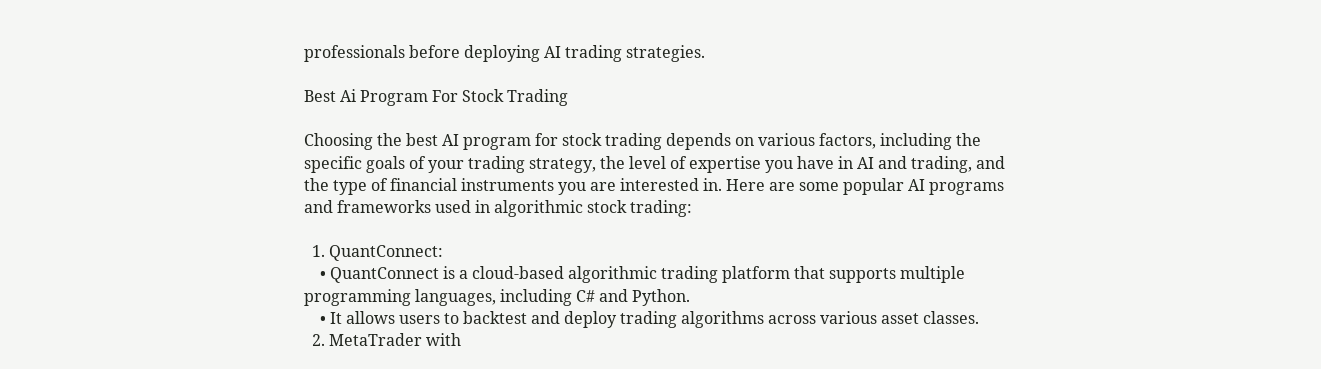professionals before deploying AI trading strategies.

Best Ai Program For Stock Trading

Choosing the best AI program for stock trading depends on various factors, including the specific goals of your trading strategy, the level of expertise you have in AI and trading, and the type of financial instruments you are interested in. Here are some popular AI programs and frameworks used in algorithmic stock trading:

  1. QuantConnect:
    • QuantConnect is a cloud-based algorithmic trading platform that supports multiple programming languages, including C# and Python.
    • It allows users to backtest and deploy trading algorithms across various asset classes.
  2. MetaTrader with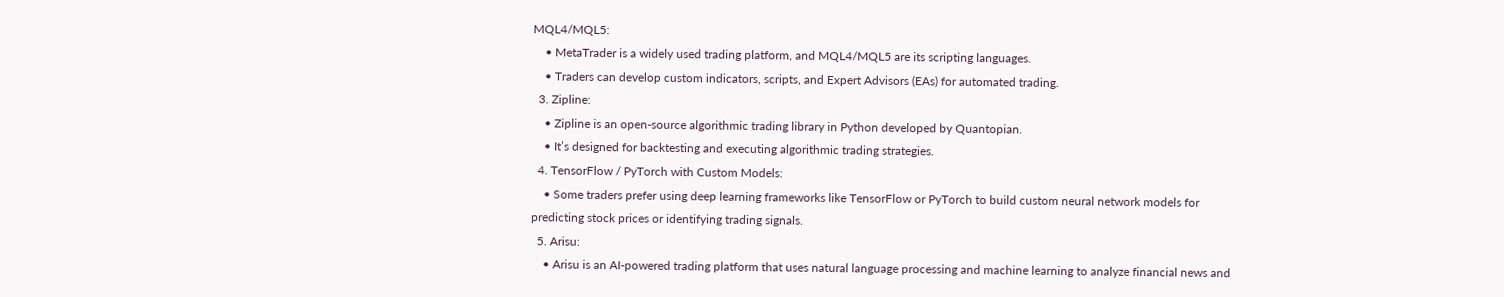MQL4/MQL5:
    • MetaTrader is a widely used trading platform, and MQL4/MQL5 are its scripting languages.
    • Traders can develop custom indicators, scripts, and Expert Advisors (EAs) for automated trading.
  3. Zipline:
    • Zipline is an open-source algorithmic trading library in Python developed by Quantopian.
    • It’s designed for backtesting and executing algorithmic trading strategies.
  4. TensorFlow / PyTorch with Custom Models:
    • Some traders prefer using deep learning frameworks like TensorFlow or PyTorch to build custom neural network models for predicting stock prices or identifying trading signals.
  5. Arisu:
    • Arisu is an AI-powered trading platform that uses natural language processing and machine learning to analyze financial news and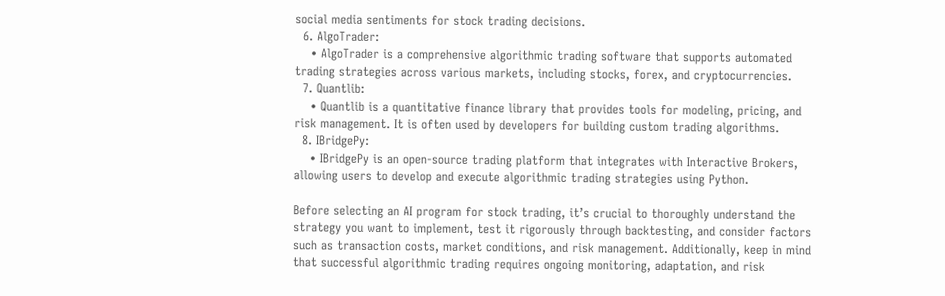social media sentiments for stock trading decisions.
  6. AlgoTrader:
    • AlgoTrader is a comprehensive algorithmic trading software that supports automated trading strategies across various markets, including stocks, forex, and cryptocurrencies.
  7. Quantlib:
    • Quantlib is a quantitative finance library that provides tools for modeling, pricing, and risk management. It is often used by developers for building custom trading algorithms.
  8. IBridgePy:
    • IBridgePy is an open-source trading platform that integrates with Interactive Brokers, allowing users to develop and execute algorithmic trading strategies using Python.

Before selecting an AI program for stock trading, it’s crucial to thoroughly understand the strategy you want to implement, test it rigorously through backtesting, and consider factors such as transaction costs, market conditions, and risk management. Additionally, keep in mind that successful algorithmic trading requires ongoing monitoring, adaptation, and risk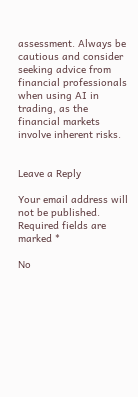assessment. Always be cautious and consider seeking advice from financial professionals when using AI in trading, as the financial markets involve inherent risks.


Leave a Reply

Your email address will not be published. Required fields are marked *

No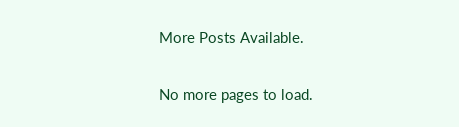More Posts Available.

No more pages to load.